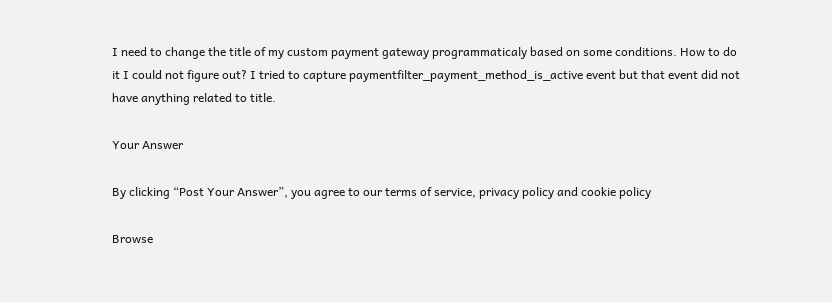I need to change the title of my custom payment gateway programmaticaly based on some conditions. How to do it I could not figure out? I tried to capture paymentfilter_payment_method_is_active event but that event did not have anything related to title.

Your Answer

By clicking “Post Your Answer”, you agree to our terms of service, privacy policy and cookie policy

Browse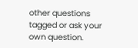other questions tagged or ask your own question.